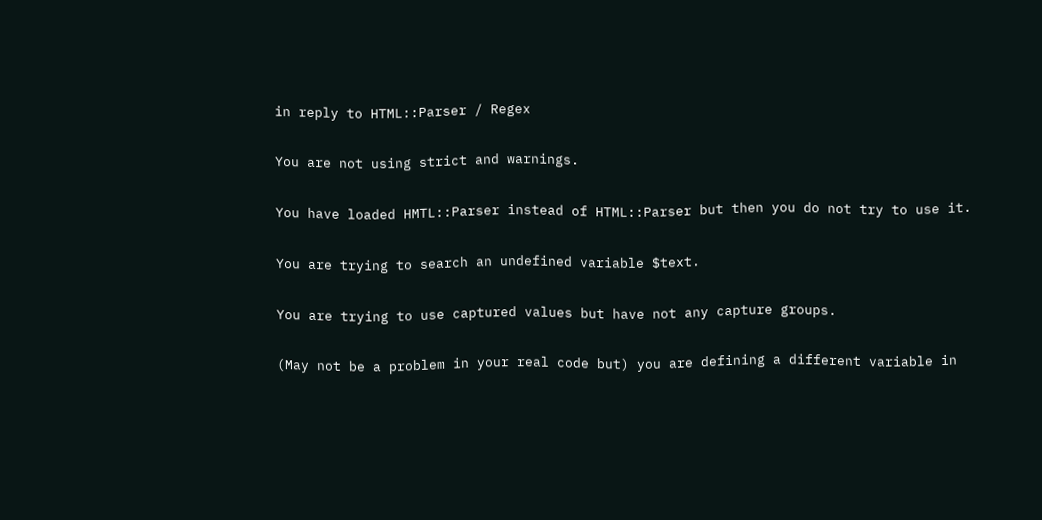in reply to HTML::Parser / Regex

You are not using strict and warnings.

You have loaded HMTL::Parser instead of HTML::Parser but then you do not try to use it.

You are trying to search an undefined variable $text.

You are trying to use captured values but have not any capture groups.

(May not be a problem in your real code but) you are defining a different variable in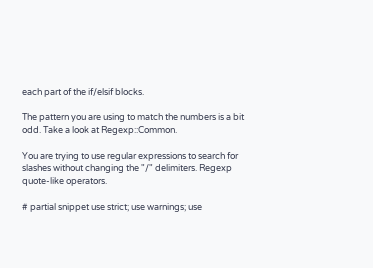each part of the if/elsif blocks.

The pattern you are using to match the numbers is a bit odd. Take a look at Regexp::Common.

You are trying to use regular expressions to search for slashes without changing the "/" delimiters. Regexp quote-like operators.

# partial snippet use strict; use warnings; use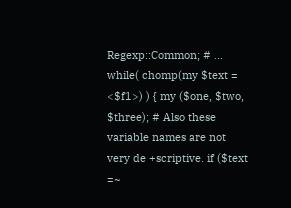Regexp::Common; # ... while( chomp(my $text = <$f1>) ) { my ($one, $two, $three); # Also these variable names are not very de +scriptive. if ($text =~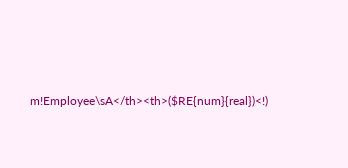m!Employee\sA</th><th>($RE{num}{real})<!)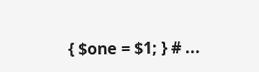{ $one = $1; } # ...